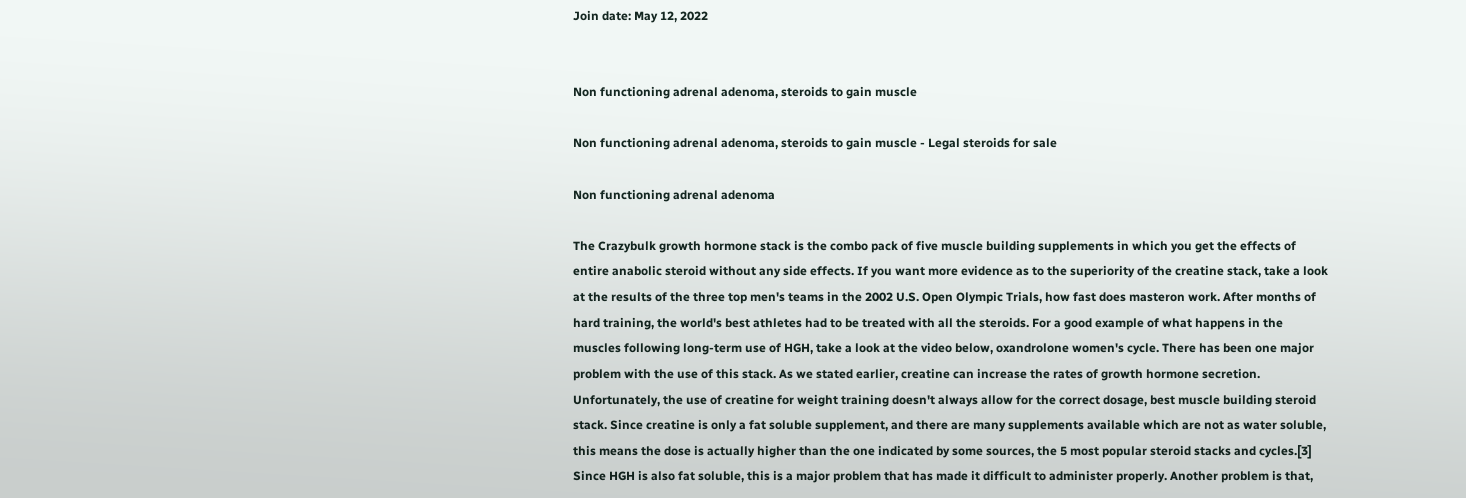Join date: May 12, 2022


Non functioning adrenal adenoma, steroids to gain muscle

Non functioning adrenal adenoma, steroids to gain muscle - Legal steroids for sale

Non functioning adrenal adenoma

The Crazybulk growth hormone stack is the combo pack of five muscle building supplements in which you get the effects of entire anabolic steroid without any side effects. If you want more evidence as to the superiority of the creatine stack, take a look at the results of the three top men's teams in the 2002 U.S. Open Olympic Trials, how fast does masteron work. After months of hard training, the world's best athletes had to be treated with all the steroids. For a good example of what happens in the muscles following long-term use of HGH, take a look at the video below, oxandrolone women's cycle. There has been one major problem with the use of this stack. As we stated earlier, creatine can increase the rates of growth hormone secretion. Unfortunately, the use of creatine for weight training doesn't always allow for the correct dosage, best muscle building steroid stack. Since creatine is only a fat soluble supplement, and there are many supplements available which are not as water soluble, this means the dose is actually higher than the one indicated by some sources, the 5 most popular steroid stacks and cycles.[3] Since HGH is also fat soluble, this is a major problem that has made it difficult to administer properly. Another problem is that,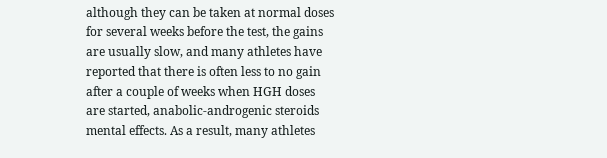although they can be taken at normal doses for several weeks before the test, the gains are usually slow, and many athletes have reported that there is often less to no gain after a couple of weeks when HGH doses are started, anabolic-androgenic steroids mental effects. As a result, many athletes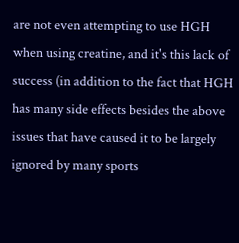are not even attempting to use HGH when using creatine, and it's this lack of success (in addition to the fact that HGH has many side effects besides the above issues that have caused it to be largely ignored by many sports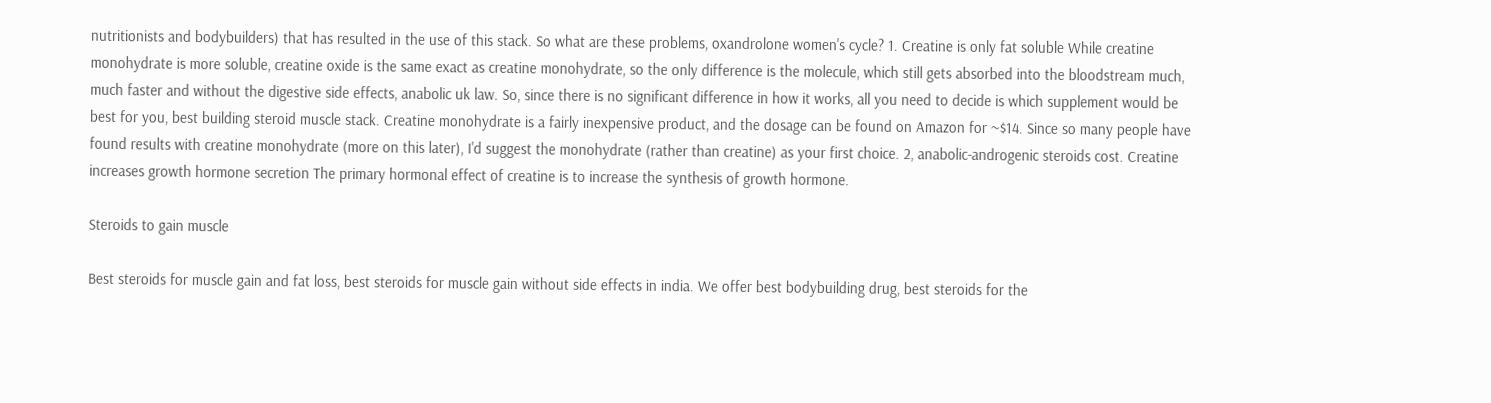nutritionists and bodybuilders) that has resulted in the use of this stack. So what are these problems, oxandrolone women's cycle? 1. Creatine is only fat soluble While creatine monohydrate is more soluble, creatine oxide is the same exact as creatine monohydrate, so the only difference is the molecule, which still gets absorbed into the bloodstream much, much faster and without the digestive side effects, anabolic uk law. So, since there is no significant difference in how it works, all you need to decide is which supplement would be best for you, best building steroid muscle stack. Creatine monohydrate is a fairly inexpensive product, and the dosage can be found on Amazon for ~$14. Since so many people have found results with creatine monohydrate (more on this later), I'd suggest the monohydrate (rather than creatine) as your first choice. 2, anabolic-androgenic steroids cost. Creatine increases growth hormone secretion The primary hormonal effect of creatine is to increase the synthesis of growth hormone.

Steroids to gain muscle

Best steroids for muscle gain and fat loss, best steroids for muscle gain without side effects in india. We offer best bodybuilding drug, best steroids for the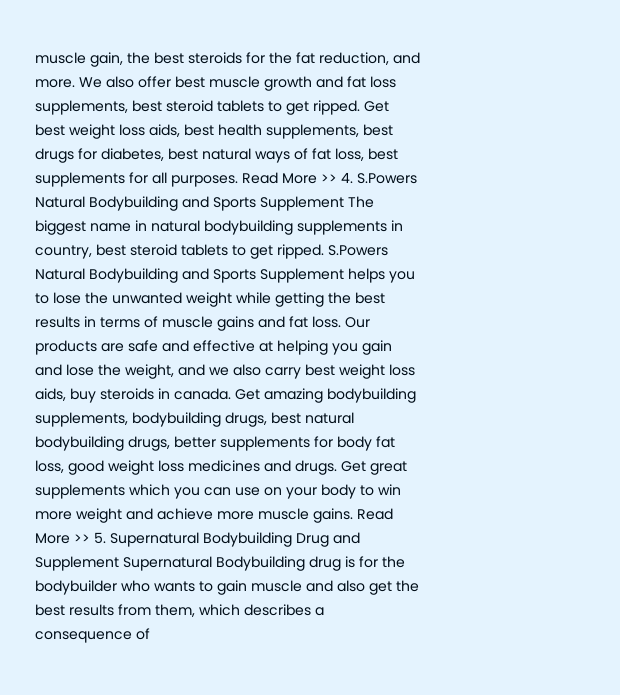muscle gain, the best steroids for the fat reduction, and more. We also offer best muscle growth and fat loss supplements, best steroid tablets to get ripped. Get best weight loss aids, best health supplements, best drugs for diabetes, best natural ways of fat loss, best supplements for all purposes. Read More >> 4. S.Powers Natural Bodybuilding and Sports Supplement The biggest name in natural bodybuilding supplements in country, best steroid tablets to get ripped. S.Powers Natural Bodybuilding and Sports Supplement helps you to lose the unwanted weight while getting the best results in terms of muscle gains and fat loss. Our products are safe and effective at helping you gain and lose the weight, and we also carry best weight loss aids, buy steroids in canada. Get amazing bodybuilding supplements, bodybuilding drugs, best natural bodybuilding drugs, better supplements for body fat loss, good weight loss medicines and drugs. Get great supplements which you can use on your body to win more weight and achieve more muscle gains. Read More >> 5. Supernatural Bodybuilding Drug and Supplement Supernatural Bodybuilding drug is for the bodybuilder who wants to gain muscle and also get the best results from them, which describes a consequence of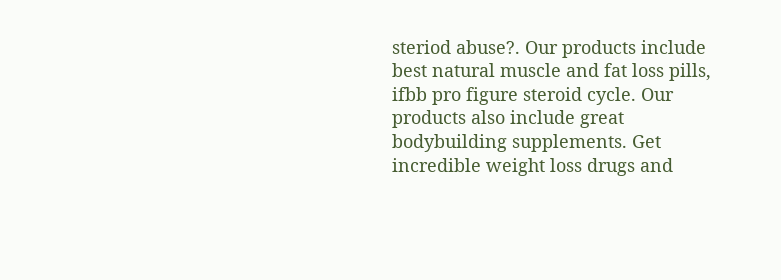steriod abuse?. Our products include best natural muscle and fat loss pills, ifbb pro figure steroid cycle. Our products also include great bodybuilding supplements. Get incredible weight loss drugs and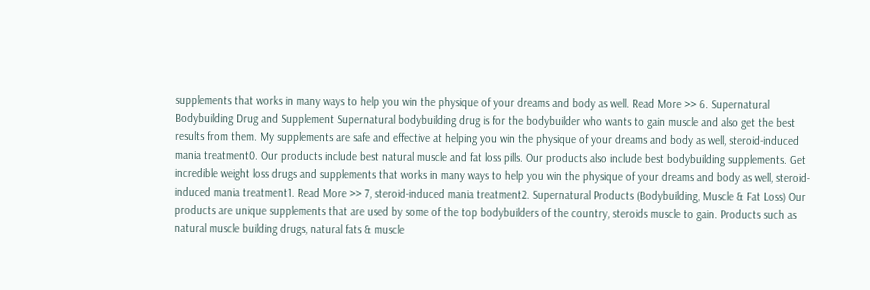supplements that works in many ways to help you win the physique of your dreams and body as well. Read More >> 6. Supernatural Bodybuilding Drug and Supplement Supernatural bodybuilding drug is for the bodybuilder who wants to gain muscle and also get the best results from them. My supplements are safe and effective at helping you win the physique of your dreams and body as well, steroid-induced mania treatment0. Our products include best natural muscle and fat loss pills. Our products also include best bodybuilding supplements. Get incredible weight loss drugs and supplements that works in many ways to help you win the physique of your dreams and body as well, steroid-induced mania treatment1. Read More >> 7, steroid-induced mania treatment2. Supernatural Products (Bodybuilding, Muscle & Fat Loss) Our products are unique supplements that are used by some of the top bodybuilders of the country, steroids muscle to gain. Products such as natural muscle building drugs, natural fats & muscle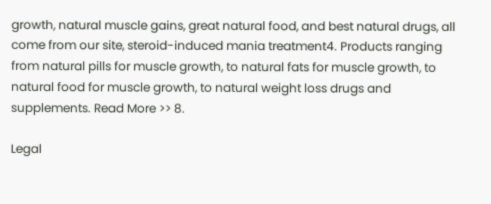growth, natural muscle gains, great natural food, and best natural drugs, all come from our site, steroid-induced mania treatment4. Products ranging from natural pills for muscle growth, to natural fats for muscle growth, to natural food for muscle growth, to natural weight loss drugs and supplements. Read More >> 8.

Legal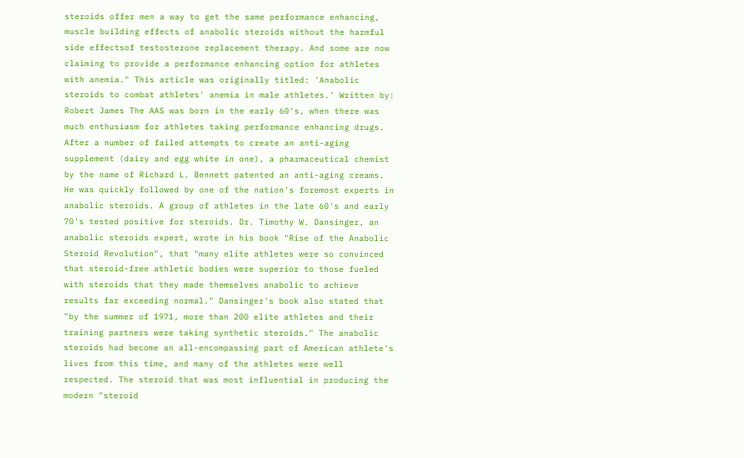steroids offer men a way to get the same performance enhancing, muscle building effects of anabolic steroids without the harmful side effectsof testosterone replacement therapy. And some are now claiming to provide a performance enhancing option for athletes with anemia." This article was originally titled: 'Anabolic steroids to combat athletes' anemia in male athletes.' Written by: Robert James The AAS was born in the early 60's, when there was much enthusiasm for athletes taking performance enhancing drugs. After a number of failed attempts to create an anti-aging supplement (dairy and egg white in one), a pharmaceutical chemist by the name of Richard L. Bennett patented an anti-aging creams. He was quickly followed by one of the nation's foremost experts in anabolic steroids. A group of athletes in the late 60's and early 70's tested positive for steroids. Dr. Timothy W. Dansinger, an anabolic steroids expert, wrote in his book "Rise of the Anabolic Steroid Revolution", that "many elite athletes were so convinced that steroid-free athletic bodies were superior to those fueled with steroids that they made themselves anabolic to achieve results far exceeding normal." Dansinger's book also stated that "by the summer of 1971, more than 200 elite athletes and their training partners were taking synthetic steroids." The anabolic steroids had become an all-encompassing part of American athlete's lives from this time, and many of the athletes were well respected. The steroid that was most influential in producing the modern "steroid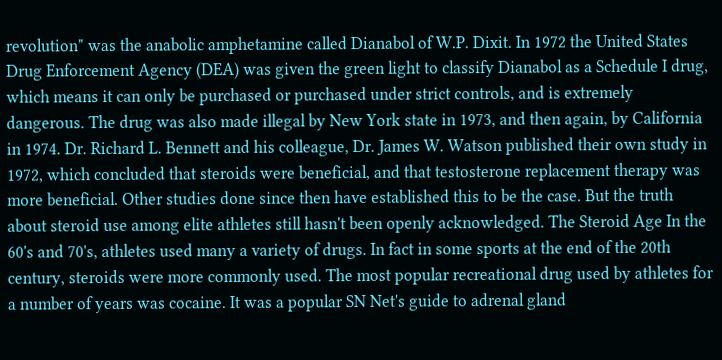revolution" was the anabolic amphetamine called Dianabol of W.P. Dixit. In 1972 the United States Drug Enforcement Agency (DEA) was given the green light to classify Dianabol as a Schedule I drug, which means it can only be purchased or purchased under strict controls, and is extremely dangerous. The drug was also made illegal by New York state in 1973, and then again, by California in 1974. Dr. Richard L. Bennett and his colleague, Dr. James W. Watson published their own study in 1972, which concluded that steroids were beneficial, and that testosterone replacement therapy was more beneficial. Other studies done since then have established this to be the case. But the truth about steroid use among elite athletes still hasn't been openly acknowledged. The Steroid Age In the 60's and 70's, athletes used many a variety of drugs. In fact in some sports at the end of the 20th century, steroids were more commonly used. The most popular recreational drug used by athletes for a number of years was cocaine. It was a popular SN Net's guide to adrenal gland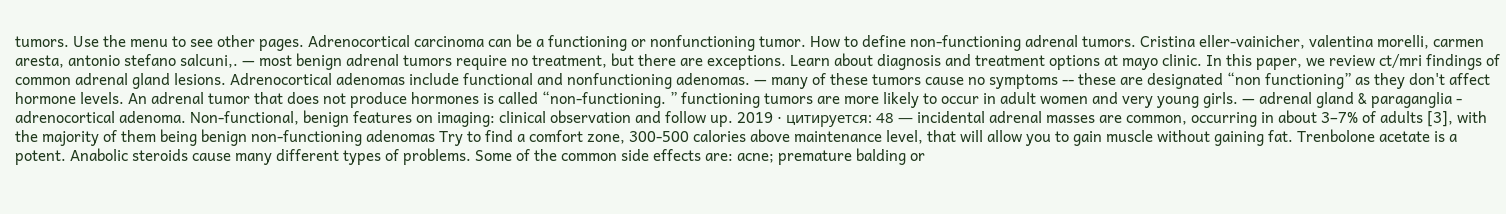tumors. Use the menu to see other pages. Adrenocortical carcinoma can be a functioning or nonfunctioning tumor. How to define non-functioning adrenal tumors. Cristina eller-vainicher, valentina morelli, carmen aresta, antonio stefano salcuni,. — most benign adrenal tumors require no treatment, but there are exceptions. Learn about diagnosis and treatment options at mayo clinic. In this paper, we review ct/mri findings of common adrenal gland lesions. Adrenocortical adenomas include functional and nonfunctioning adenomas. — many of these tumors cause no symptoms -- these are designated “non functioning” as they don't affect hormone levels. An adrenal tumor that does not produce hormones is called “non-functioning. ” functioning tumors are more likely to occur in adult women and very young girls. — adrenal gland & paraganglia - adrenocortical adenoma. Non-functional, benign features on imaging: clinical observation and follow up. 2019 · цитируется: 48 — incidental adrenal masses are common, occurring in about 3–7% of adults [3], with the majority of them being benign non-functioning adenomas Try to find a comfort zone, 300-500 calories above maintenance level, that will allow you to gain muscle without gaining fat. Trenbolone acetate is a potent. Anabolic steroids cause many different types of problems. Some of the common side effects are: acne; premature balding or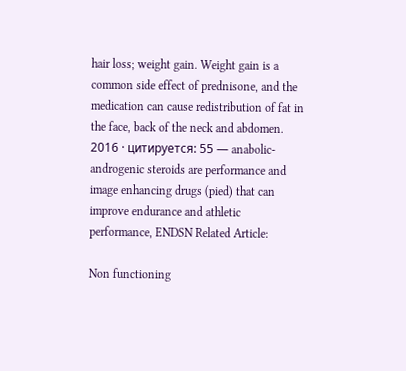hair loss; weight gain. Weight gain is a common side effect of prednisone, and the medication can cause redistribution of fat in the face, back of the neck and abdomen. 2016 · цитируется: 55 — anabolic-androgenic steroids are performance and image enhancing drugs (pied) that can improve endurance and athletic performance, ENDSN Related Article:

Non functioning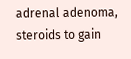adrenal adenoma, steroids to gain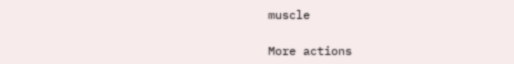muscle

More actions